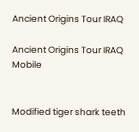Ancient Origins Tour IRAQ

Ancient Origins Tour IRAQ Mobile


Modified tiger shark teeth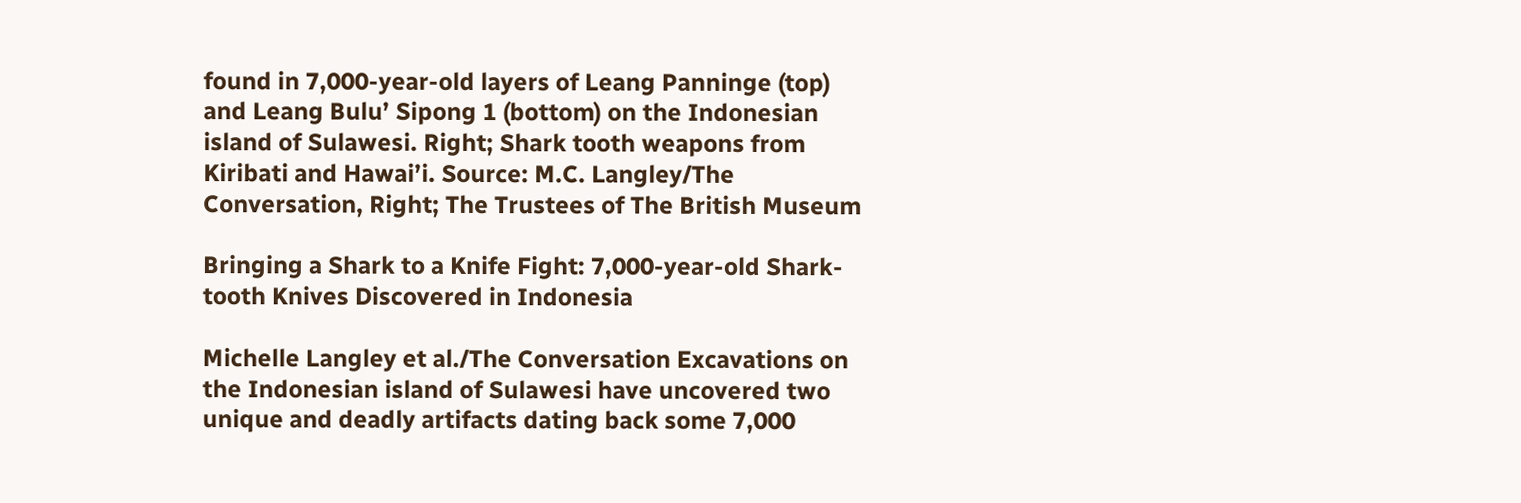found in 7,000-year-old layers of Leang Panninge (top) and Leang Bulu’ Sipong 1 (bottom) on the Indonesian island of Sulawesi. Right; Shark tooth weapons from Kiribati and Hawai’i. Source: M.C. Langley/The Conversation, Right; The Trustees of The British Museum

Bringing a Shark to a Knife Fight: 7,000-year-old Shark-tooth Knives Discovered in Indonesia

Michelle Langley et al./The Conversation Excavations on the Indonesian island of Sulawesi have uncovered two unique and deadly artifacts dating back some 7,000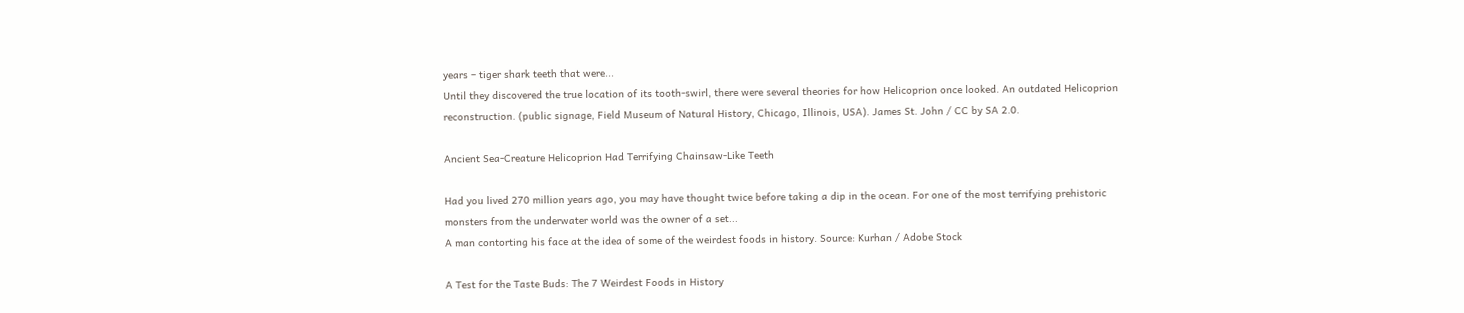years – tiger shark teeth that were...
Until they discovered the true location of its tooth-swirl, there were several theories for how Helicoprion once looked. An outdated Helicoprion reconstruction. (public signage, Field Museum of Natural History, Chicago, Illinois, USA). James St. John / CC by SA 2.0.

Ancient Sea-Creature Helicoprion Had Terrifying Chainsaw-Like Teeth

Had you lived 270 million years ago, you may have thought twice before taking a dip in the ocean. For one of the most terrifying prehistoric monsters from the underwater world was the owner of a set...
A man contorting his face at the idea of some of the weirdest foods in history. Source: Kurhan / Adobe Stock

A Test for the Taste Buds: The 7 Weirdest Foods in History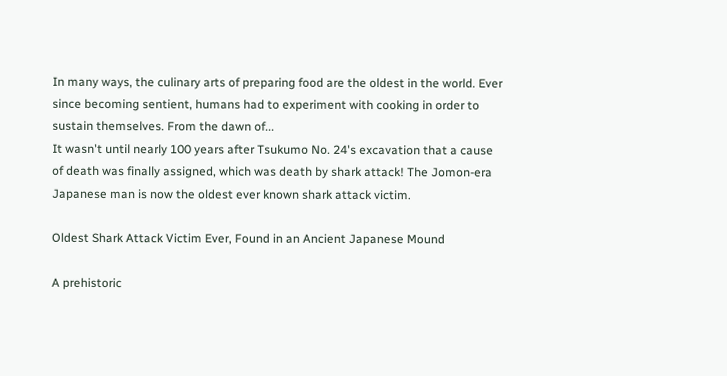In many ways, the culinary arts of preparing food are the oldest in the world. Ever since becoming sentient, humans had to experiment with cooking in order to sustain themselves. From the dawn of...
It wasn't until nearly 100 years after Tsukumo No. 24's excavation that a cause of death was finally assigned, which was death by shark attack! The Jomon-era Japanese man is now the oldest ever known shark attack victim.

Oldest Shark Attack Victim Ever, Found in an Ancient Japanese Mound

A prehistoric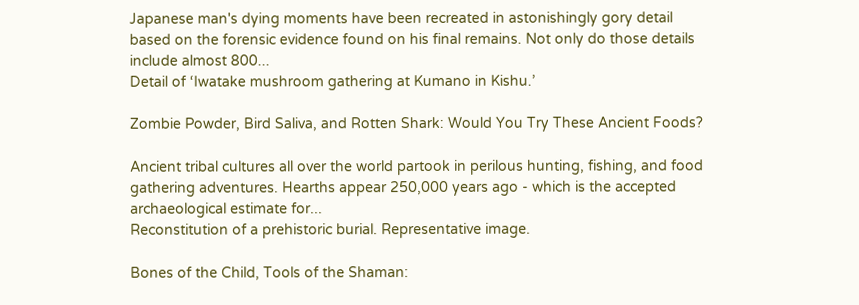Japanese man's dying moments have been recreated in astonishingly gory detail based on the forensic evidence found on his final remains. Not only do those details include almost 800...
Detail of ‘Iwatake mushroom gathering at Kumano in Kishu.’

Zombie Powder, Bird Saliva, and Rotten Shark: Would You Try These Ancient Foods?

Ancient tribal cultures all over the world partook in perilous hunting, fishing, and food gathering adventures. Hearths appear 250,000 years ago - which is the accepted archaeological estimate for...
Reconstitution of a prehistoric burial. Representative image.

Bones of the Child, Tools of the Shaman: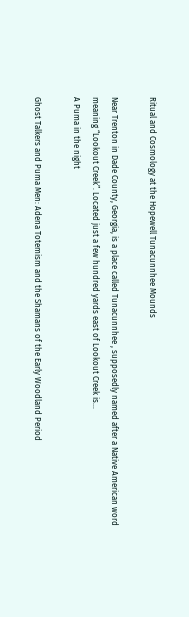Ritual and Cosmology at the Hopewell Tunacunnhee Mounds

Near Trenton in Dade County, Georgia, is a place called Tunacunnhee , supposedly named after a Native American word meaning “Lookout Creek”. Located just a few hundred yards east of Lookout Creek is...
A Puma in the night

Ghost Talkers and Puma Men: Adena Totemism and the Shamans of the Early Woodland Period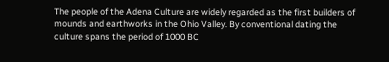The people of the Adena Culture are widely regarded as the first builders of mounds and earthworks in the Ohio Valley. By conventional dating the culture spans the period of 1000 BC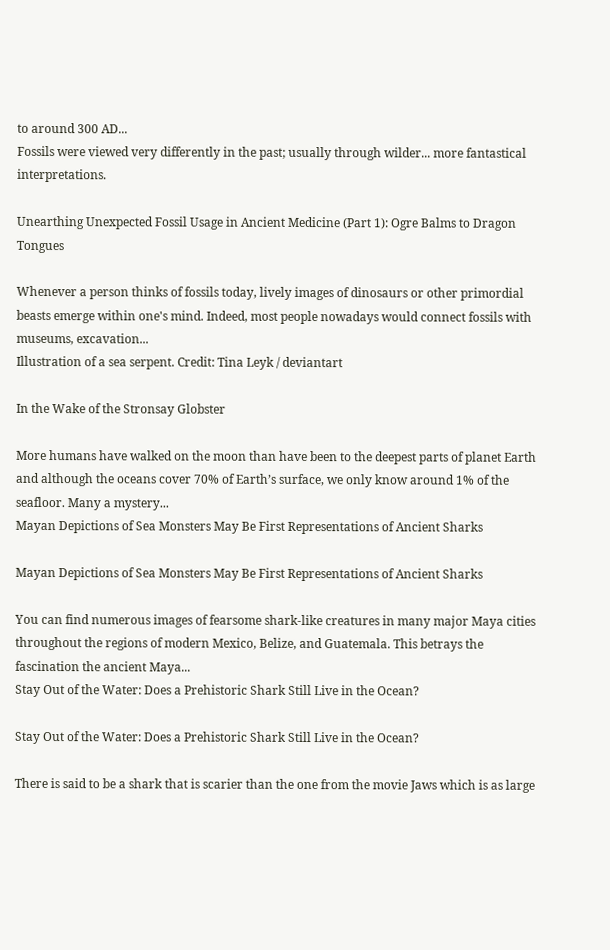to around 300 AD...
Fossils were viewed very differently in the past; usually through wilder... more fantastical interpretations.

Unearthing Unexpected Fossil Usage in Ancient Medicine (Part 1): Ogre Balms to Dragon Tongues

Whenever a person thinks of fossils today, lively images of dinosaurs or other primordial beasts emerge within one's mind. Indeed, most people nowadays would connect fossils with museums, excavation...
Illustration of a sea serpent. Credit: Tina Leyk / deviantart

In the Wake of the Stronsay Globster

More humans have walked on the moon than have been to the deepest parts of planet Earth and although the oceans cover 70% of Earth’s surface, we only know around 1% of the seafloor. Many a mystery...
Mayan Depictions of Sea Monsters May Be First Representations of Ancient Sharks

Mayan Depictions of Sea Monsters May Be First Representations of Ancient Sharks

You can find numerous images of fearsome shark-like creatures in many major Maya cities throughout the regions of modern Mexico, Belize, and Guatemala. This betrays the fascination the ancient Maya...
Stay Out of the Water: Does a Prehistoric Shark Still Live in the Ocean?

Stay Out of the Water: Does a Prehistoric Shark Still Live in the Ocean?

There is said to be a shark that is scarier than the one from the movie Jaws which is as large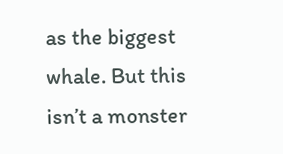as the biggest whale. But this isn’t a monster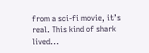from a sci-fi movie, it’s real. This kind of shark lived...